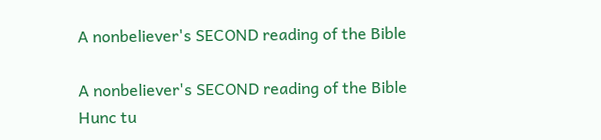A nonbeliever's SECOND reading of the Bible

A nonbeliever's SECOND reading of the Bible
Hunc tu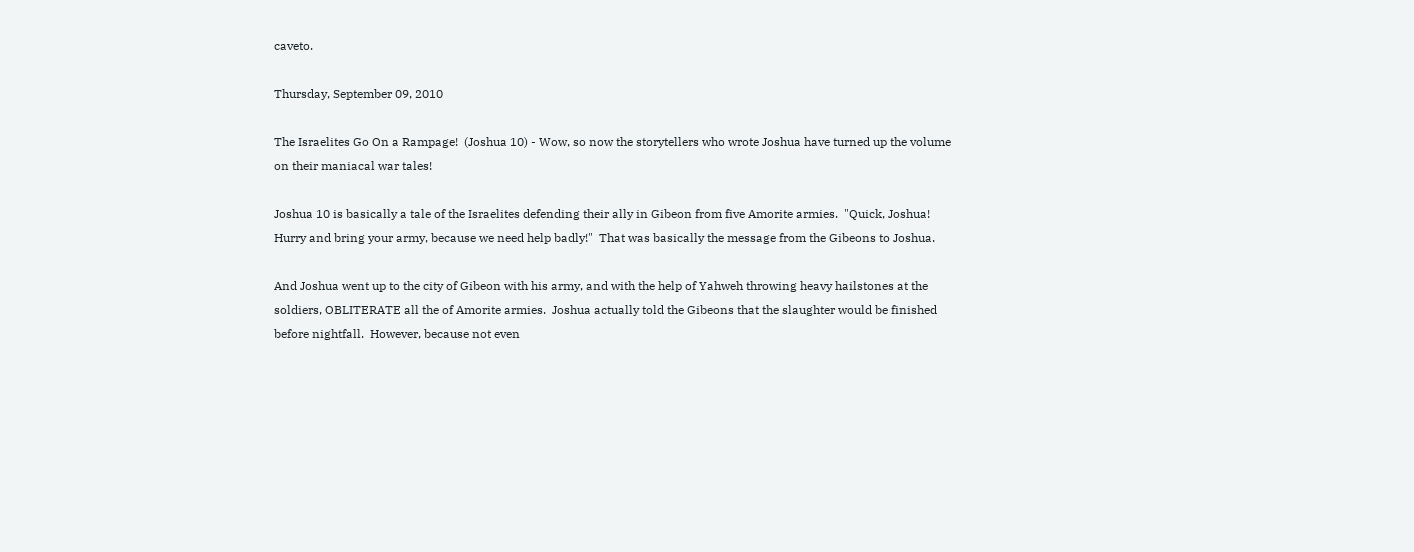caveto.

Thursday, September 09, 2010

The Israelites Go On a Rampage!  (Joshua 10) - Wow, so now the storytellers who wrote Joshua have turned up the volume on their maniacal war tales!

Joshua 10 is basically a tale of the Israelites defending their ally in Gibeon from five Amorite armies.  "Quick, Joshua!  Hurry and bring your army, because we need help badly!"  That was basically the message from the Gibeons to Joshua.

And Joshua went up to the city of Gibeon with his army, and with the help of Yahweh throwing heavy hailstones at the soldiers, OBLITERATE all the of Amorite armies.  Joshua actually told the Gibeons that the slaughter would be finished before nightfall.  However, because not even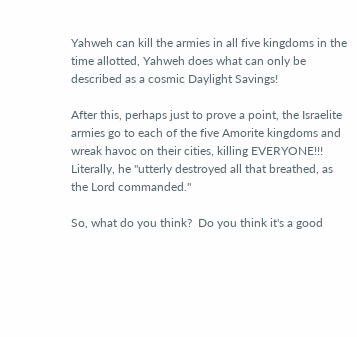Yahweh can kill the armies in all five kingdoms in the time allotted, Yahweh does what can only be described as a cosmic Daylight Savings!

After this, perhaps just to prove a point, the Israelite armies go to each of the five Amorite kingdoms and wreak havoc on their cities, killing EVERYONE!!!  Literally, he "utterly destroyed all that breathed, as the Lord commanded."

So, what do you think?  Do you think it's a good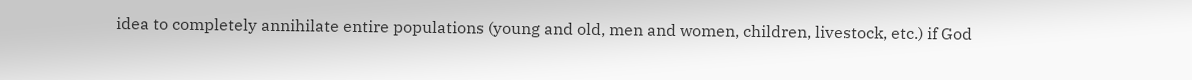idea to completely annihilate entire populations (young and old, men and women, children, livestock, etc.) if God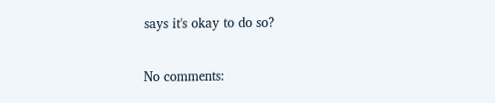says it's okay to do so?

No comments: